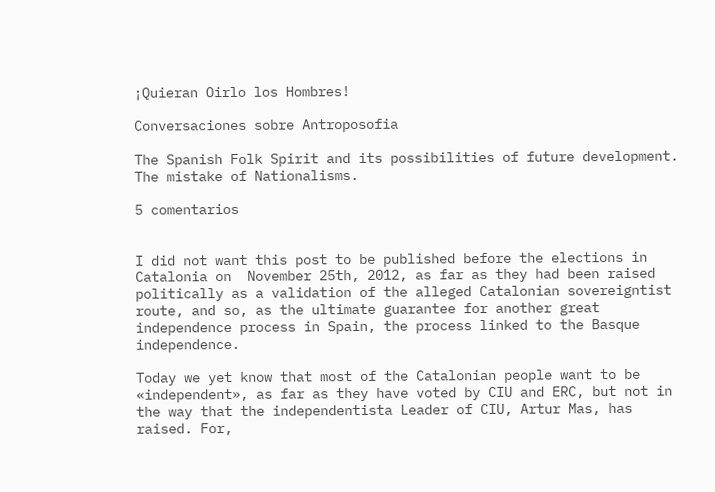¡Quieran Oirlo los Hombres!

Conversaciones sobre Antroposofia

The Spanish Folk Spirit and its possibilities of future development. The mistake of Nationalisms.

5 comentarios


I did not want this post to be published before the elections in Catalonia on  November 25th, 2012, as far as they had been raised politically as a validation of the alleged Catalonian sovereigntist route, and so, as the ultimate guarantee for another great independence process in Spain, the process linked to the Basque independence.

Today we yet know that most of the Catalonian people want to be «independent», as far as they have voted by CIU and ERC, but not in the way that the independentista Leader of CIU, Artur Mas, has raised. For,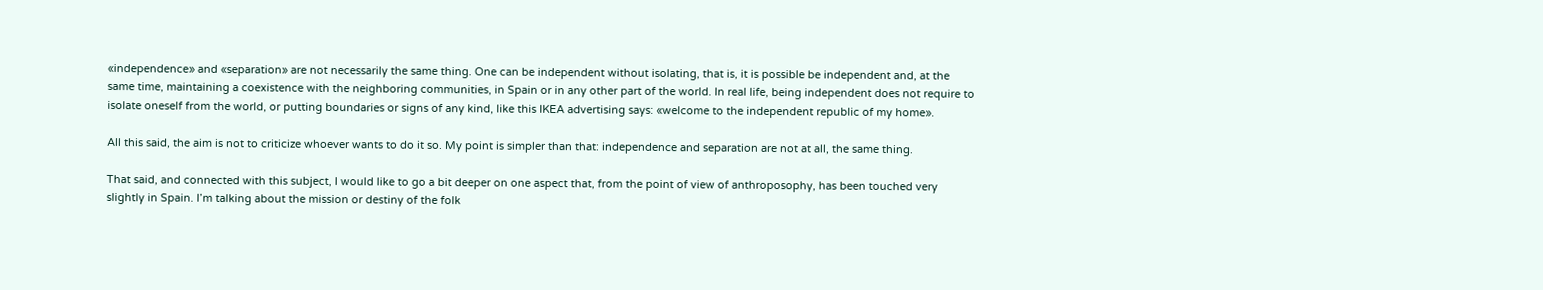«independence» and «separation» are not necessarily the same thing. One can be independent without isolating, that is, it is possible be independent and, at the same time, maintaining a coexistence with the neighboring communities, in Spain or in any other part of the world. In real life, being independent does not require to isolate oneself from the world, or putting boundaries or signs of any kind, like this IKEA advertising says: «welcome to the independent republic of my home».

All this said, the aim is not to criticize whoever wants to do it so. My point is simpler than that: independence and separation are not at all, the same thing.

That said, and connected with this subject, I would like to go a bit deeper on one aspect that, from the point of view of anthroposophy, has been touched very slightly in Spain. I’m talking about the mission or destiny of the folk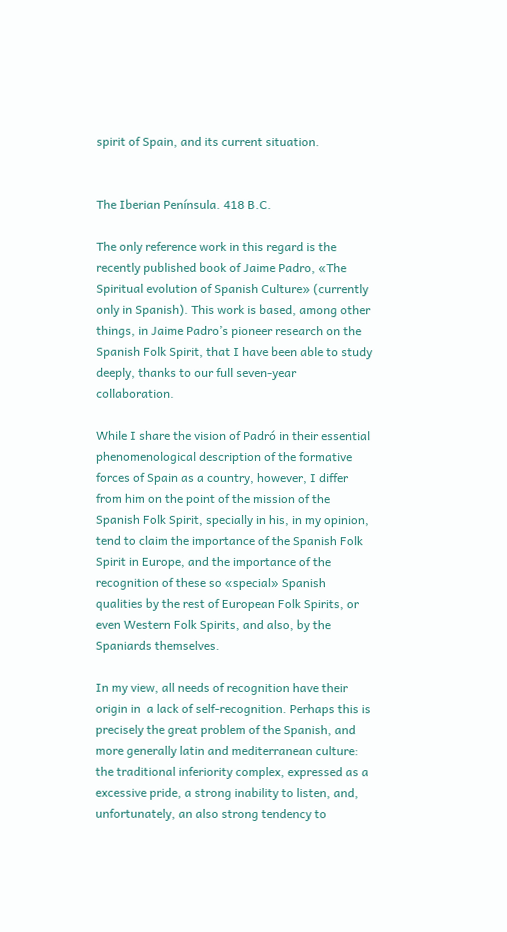spirit of Spain, and its current situation.


The Iberian Península. 418 B.C.

The only reference work in this regard is the recently published book of Jaime Padro, «The Spiritual evolution of Spanish Culture» (currently only in Spanish). This work is based, among other things, in Jaime Padro’s pioneer research on the Spanish Folk Spirit, that I have been able to study deeply, thanks to our full seven-year collaboration.

While I share the vision of Padró in their essential phenomenological description of the formative forces of Spain as a country, however, I differ from him on the point of the mission of the Spanish Folk Spirit, specially in his, in my opinion, tend to claim the importance of the Spanish Folk Spirit in Europe, and the importance of the recognition of these so «special» Spanish qualities by the rest of European Folk Spirits, or even Western Folk Spirits, and also, by the Spaniards themselves.

In my view, all needs of recognition have their origin in  a lack of self-recognition. Perhaps this is precisely the great problem of the Spanish, and more generally latin and mediterranean culture: the traditional inferiority complex, expressed as a excessive pride, a strong inability to listen, and, unfortunately, an also strong tendency to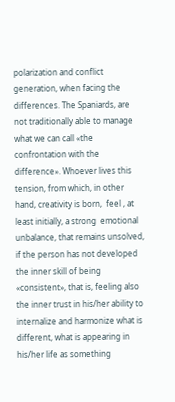polarization and conflict generation, when facing the differences. The Spaniards, are not traditionally able to manage what we can call «the confrontation with the difference». Whoever lives this tension, from which, in other hand, creativity is born,  feel , at least initially, a strong  emotional unbalance, that remains unsolved, if the person has not developed the inner skill of being «consistent», that is, feeling also the inner trust in his/her ability to internalize and harmonize what is different, what is appearing in his/her life as something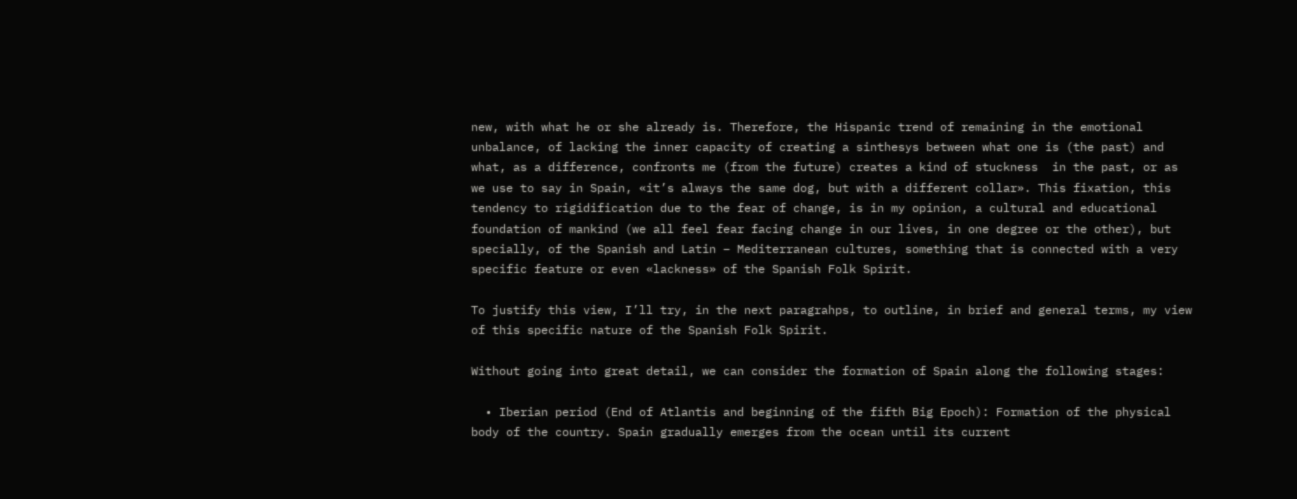new, with what he or she already is. Therefore, the Hispanic trend of remaining in the emotional unbalance, of lacking the inner capacity of creating a sinthesys between what one is (the past) and what, as a difference, confronts me (from the future) creates a kind of stuckness  in the past, or as we use to say in Spain, «it’s always the same dog, but with a different collar». This fixation, this tendency to rigidification due to the fear of change, is in my opinion, a cultural and educational foundation of mankind (we all feel fear facing change in our lives, in one degree or the other), but specially, of the Spanish and Latin – Mediterranean cultures, something that is connected with a very specific feature or even «lackness» of the Spanish Folk Spirit.

To justify this view, I’ll try, in the next paragrahps, to outline, in brief and general terms, my view of this specific nature of the Spanish Folk Spirit.

Without going into great detail, we can consider the formation of Spain along the following stages:

  • Iberian period (End of Atlantis and beginning of the fifth Big Epoch): Formation of the physical body of the country. Spain gradually emerges from the ocean until its current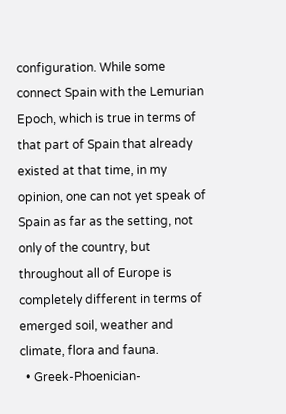configuration. While some connect Spain with the Lemurian Epoch, which is true in terms of that part of Spain that already existed at that time, in my opinion, one can not yet speak of Spain as far as the setting, not only of the country, but throughout all of Europe is completely different in terms of emerged soil, weather and climate, flora and fauna.
  • Greek-Phoenician-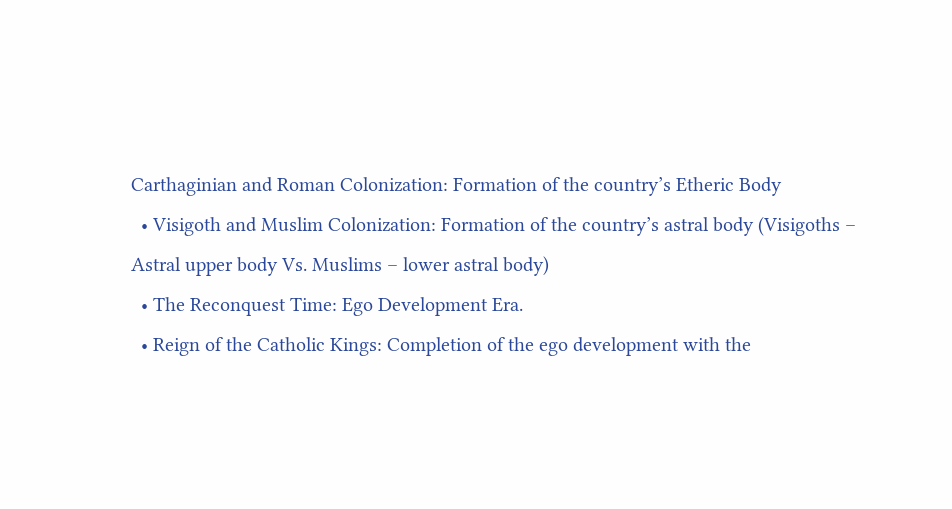Carthaginian and Roman Colonization: Formation of the country’s Etheric Body
  • Visigoth and Muslim Colonization: Formation of the country’s astral body (Visigoths – Astral upper body Vs. Muslims – lower astral body)
  • The Reconquest Time: Ego Development Era.
  • Reign of the Catholic Kings: Completion of the ego development with the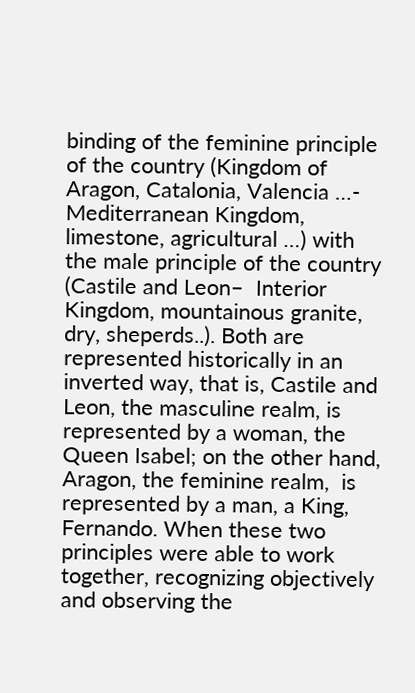binding of the feminine principle of the country (Kingdom of Aragon, Catalonia, Valencia …- Mediterranean Kingdom, limestone, agricultural …) with the male principle of the country (Castile and Leon–  Interior Kingdom, mountainous granite, dry, sheperds..). Both are represented historically in an inverted way, that is, Castile and Leon, the masculine realm, is represented by a woman, the Queen Isabel; on the other hand, Aragon, the feminine realm,  is represented by a man, a King, Fernando. When these two principles were able to work together, recognizing objectively and observing the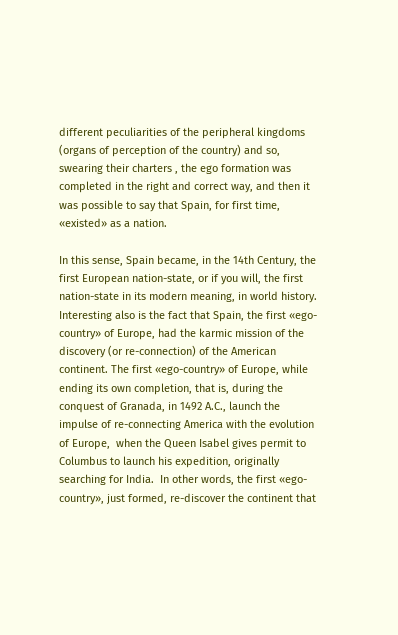different peculiarities of the peripheral kingdoms (organs of perception of the country) and so, swearing their charters , the ego formation was completed in the right and correct way, and then it was possible to say that Spain, for first time, «existed» as a nation.

In this sense, Spain became, in the 14th Century, the first European nation-state, or if you will, the first nation-state in its modern meaning, in world history. Interesting also is the fact that Spain, the first «ego-country» of Europe, had the karmic mission of the discovery (or re-connection) of the American continent. The first «ego-country» of Europe, while ending its own completion, that is, during the conquest of Granada, in 1492 A.C., launch the impulse of re-connecting America with the evolution of Europe,  when the Queen Isabel gives permit to Columbus to launch his expedition, originally searching for India.  In other words, the first «ego-country», just formed, re-discover the continent that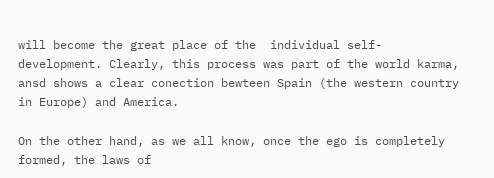will become the great place of the  individual self- development. Clearly, this process was part of the world karma, ansd shows a clear conection bewteen Spain (the western country in Europe) and America.

On the other hand, as we all know, once the ego is completely formed, the laws of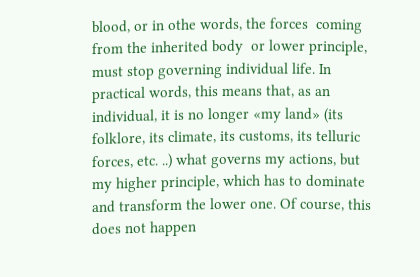blood, or in othe words, the forces  coming from the inherited body  or lower principle, must stop governing individual life. In practical words, this means that, as an individual, it is no longer «my land» (its folklore, its climate, its customs, its telluric forces, etc. ..) what governs my actions, but my higher principle, which has to dominate and transform the lower one. Of course, this does not happen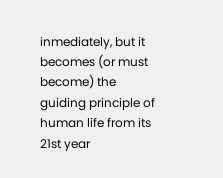inmediately, but it becomes (or must become) the guiding principle of human life from its 21st year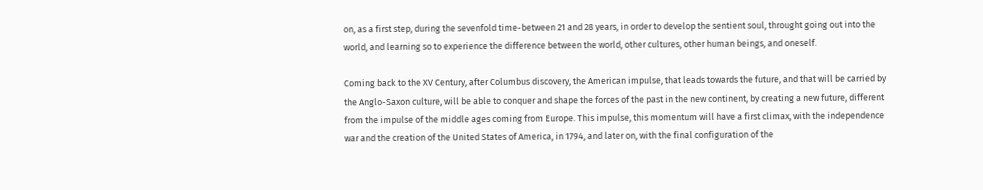on, as a first step, during the sevenfold time-between 21 and 28 years, in order to develop the sentient soul, throught going out into the world, and learning so to experience the difference between the world, other cultures, other human beings, and oneself.

Coming back to the XV Century, after Columbus discovery, the American impulse, that leads towards the future, and that will be carried by the Anglo-Saxon culture, will be able to conquer and shape the forces of the past in the new continent, by creating a new future, different from the impulse of the middle ages coming from Europe. This impulse, this momentum will have a first climax, with the independence war and the creation of the United States of America, in 1794, and later on, with the final configuration of the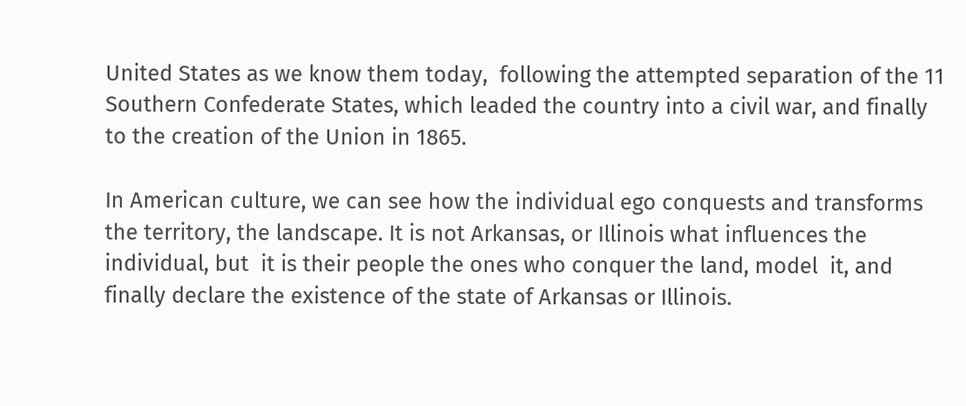United States as we know them today,  following the attempted separation of the 11 Southern Confederate States, which leaded the country into a civil war, and finally to the creation of the Union in 1865.

In American culture, we can see how the individual ego conquests and transforms the territory, the landscape. It is not Arkansas, or Illinois what influences the individual, but  it is their people the ones who conquer the land, model  it, and finally declare the existence of the state of Arkansas or Illinois.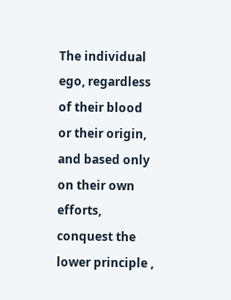The individual ego, regardless of their blood or their origin, and based only on their own efforts, conquest the lower principle ,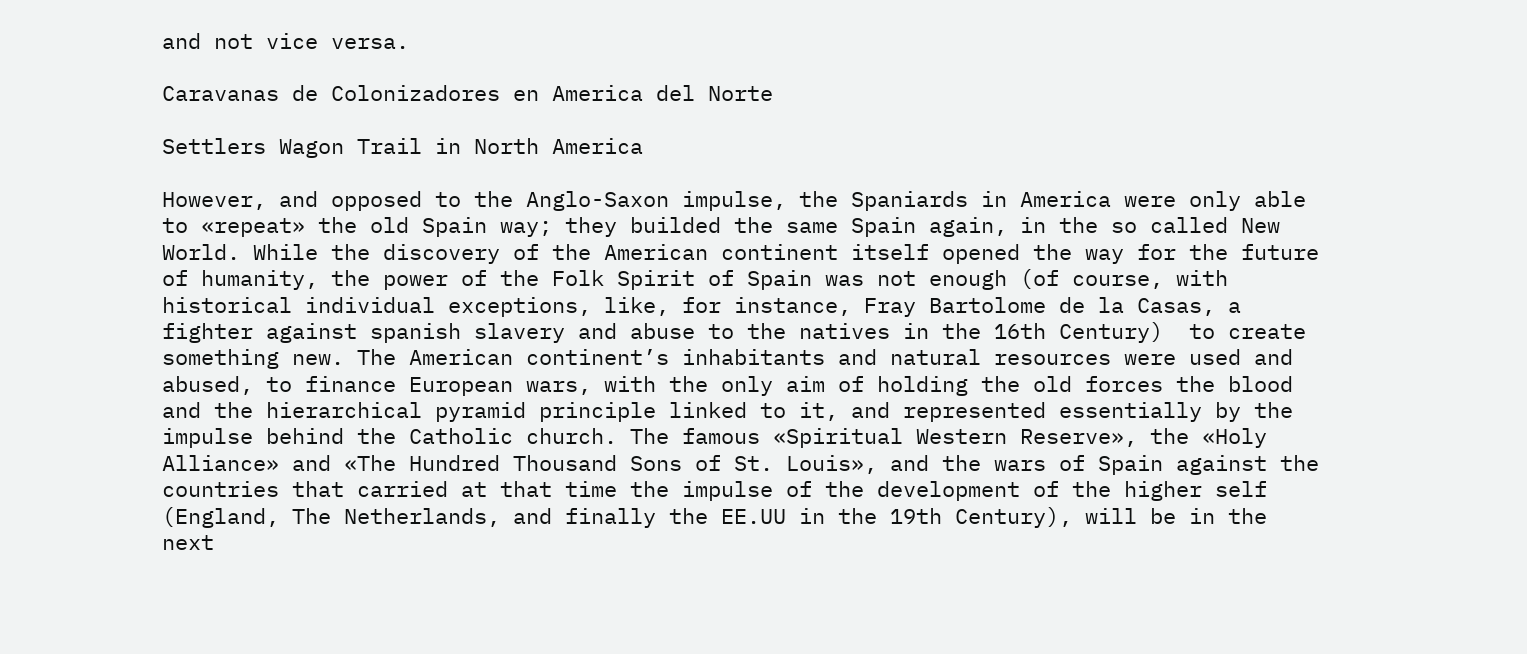and not vice versa.

Caravanas de Colonizadores en America del Norte

Settlers Wagon Trail in North America

However, and opposed to the Anglo-Saxon impulse, the Spaniards in America were only able to «repeat» the old Spain way; they builded the same Spain again, in the so called New World. While the discovery of the American continent itself opened the way for the future of humanity, the power of the Folk Spirit of Spain was not enough (of course, with historical individual exceptions, like, for instance, Fray Bartolome de la Casas, a fighter against spanish slavery and abuse to the natives in the 16th Century)  to create something new. The American continent’s inhabitants and natural resources were used and abused, to finance European wars, with the only aim of holding the old forces the blood and the hierarchical pyramid principle linked to it, and represented essentially by the impulse behind the Catholic church. The famous «Spiritual Western Reserve», the «Holy Alliance» and «The Hundred Thousand Sons of St. Louis», and the wars of Spain against the countries that carried at that time the impulse of the development of the higher self (England, The Netherlands, and finally the EE.UU in the 19th Century), will be in the next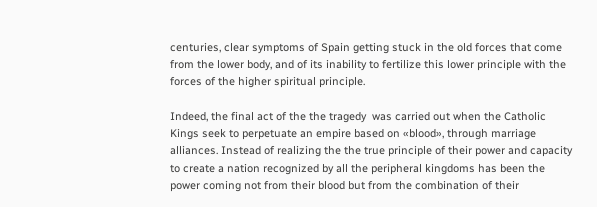centuries, clear symptoms of Spain getting stuck in the old forces that come from the lower body, and of its inability to fertilize this lower principle with the forces of the higher spiritual principle.

Indeed, the final act of the the tragedy  was carried out when the Catholic Kings seek to perpetuate an empire based on «blood», through marriage alliances. Instead of realizing the the true principle of their power and capacity to create a nation recognized by all the peripheral kingdoms has been the power coming not from their blood but from the combination of their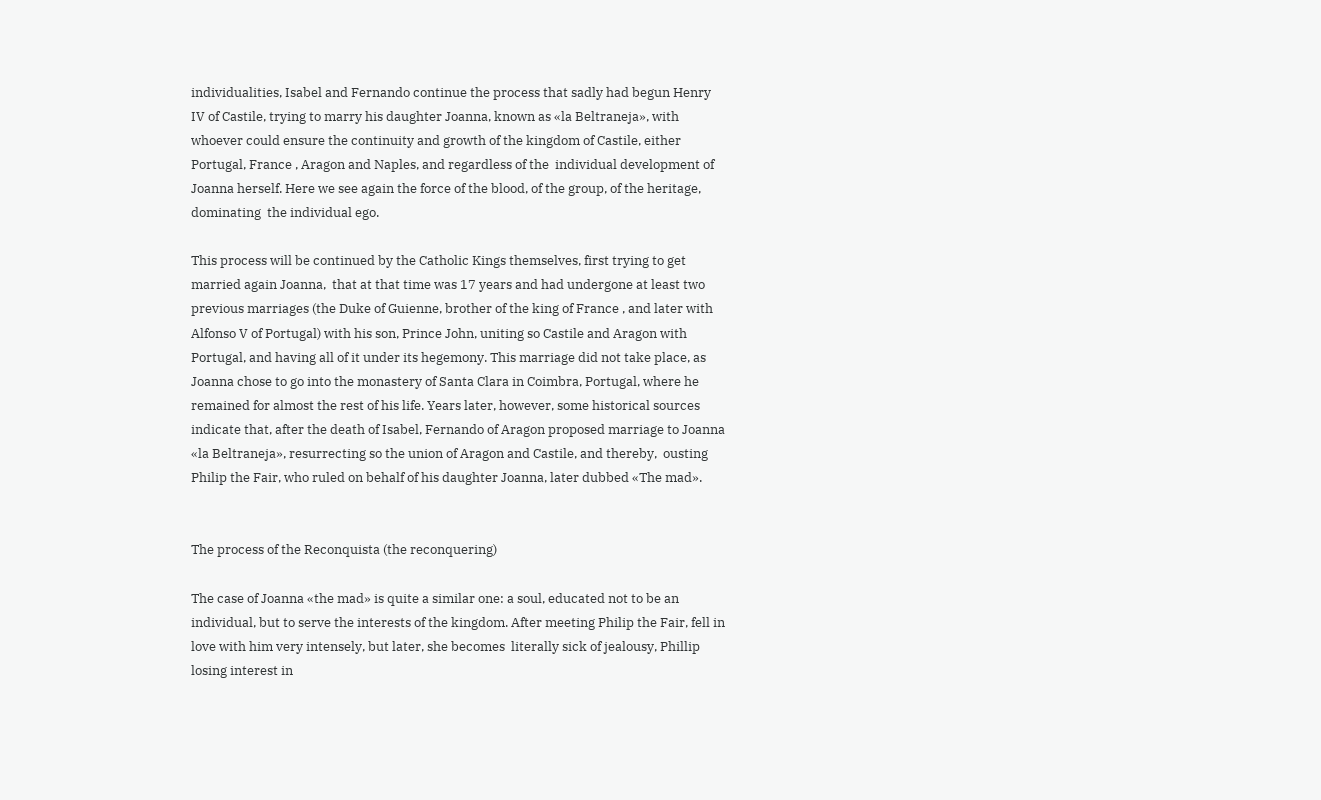individualities, Isabel and Fernando continue the process that sadly had begun Henry IV of Castile, trying to marry his daughter Joanna, known as «la Beltraneja», with whoever could ensure the continuity and growth of the kingdom of Castile, either Portugal, France , Aragon and Naples, and regardless of the  individual development of Joanna herself. Here we see again the force of the blood, of the group, of the heritage, dominating  the individual ego.

This process will be continued by the Catholic Kings themselves, first trying to get married again Joanna,  that at that time was 17 years and had undergone at least two previous marriages (the Duke of Guienne, brother of the king of France , and later with Alfonso V of Portugal) with his son, Prince John, uniting so Castile and Aragon with Portugal, and having all of it under its hegemony. This marriage did not take place, as Joanna chose to go into the monastery of Santa Clara in Coimbra, Portugal, where he remained for almost the rest of his life. Years later, however, some historical sources indicate that, after the death of Isabel, Fernando of Aragon proposed marriage to Joanna «la Beltraneja», resurrecting so the union of Aragon and Castile, and thereby,  ousting Philip the Fair, who ruled on behalf of his daughter Joanna, later dubbed «The mad».


The process of the Reconquista (the reconquering)

The case of Joanna «the mad» is quite a similar one: a soul, educated not to be an individual, but to serve the interests of the kingdom. After meeting Philip the Fair, fell in love with him very intensely, but later, she becomes  literally sick of jealousy, Phillip losing interest in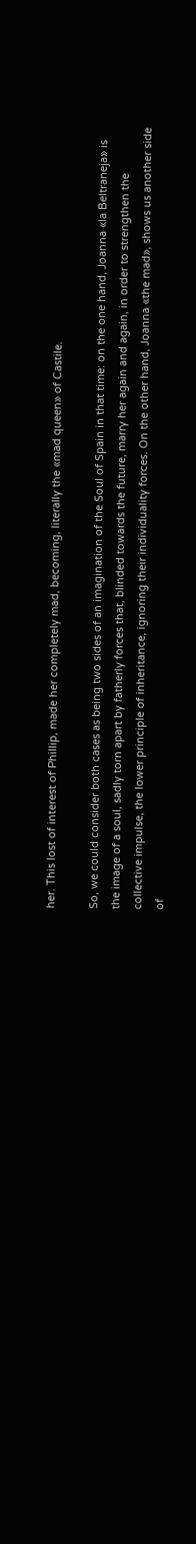her. This lost of interest of Phillip, made her completely mad, becoming, literally the «mad queen» of Castile.

So, we could consider both cases as being two sides of an imagination of the Soul of Spain in that time: on the one hand, Joanna «la Beltraneja» is the image of a soul, sadly torn apart by fatherly forces that, blinded towards the future, marry her again and again, in order to strengthen the collective impulse, the lower principle of inheritance, ignoring their individuality forces. On the other hand, Joanna «the mad», shows us another side of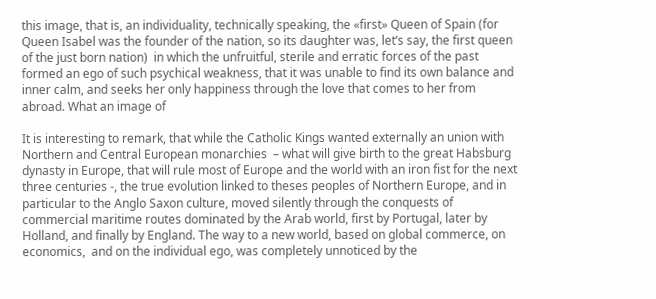this image, that is, an individuality, technically speaking, the «first» Queen of Spain (for Queen Isabel was the founder of the nation, so its daughter was, let’s say, the first queen of the just born nation)  in which the unfruitful, sterile and erratic forces of the past formed an ego of such psychical weakness, that it was unable to find its own balance and inner calm, and seeks her only happiness through the love that comes to her from abroad. What an image of

It is interesting to remark, that while the Catholic Kings wanted externally an union with Northern and Central European monarchies  – what will give birth to the great Habsburg dynasty in Europe, that will rule most of Europe and the world with an iron fist for the next three centuries -, the true evolution linked to theses peoples of Northern Europe, and in particular to the Anglo Saxon culture, moved silently through the conquests of commercial maritime routes dominated by the Arab world, first by Portugal, later by Holland, and finally by England. The way to a new world, based on global commerce, on economics,  and on the individual ego, was completely unnoticed by the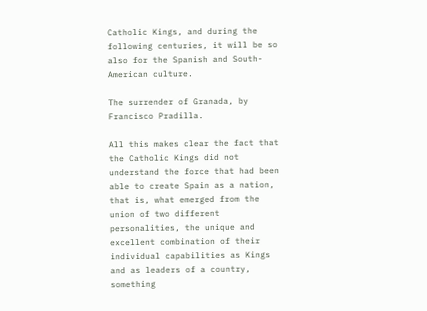Catholic Kings, and during the following centuries, it will be so also for the Spanish and South-American culture.

The surrender of Granada, by Francisco Pradilla.

All this makes clear the fact that the Catholic Kings did not understand the force that had been able to create Spain as a nation, that is, what emerged from the union of two different personalities, the unique and excellent combination of their individual capabilities as Kings and as leaders of a country, something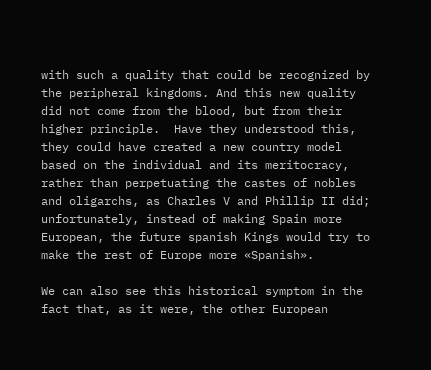with such a quality that could be recognized by the peripheral kingdoms. And this new quality   did not come from the blood, but from their higher principle.  Have they understood this, they could have created a new country model based on the individual and its meritocracy, rather than perpetuating the castes of nobles and oligarchs, as Charles V and Phillip II did; unfortunately, instead of making Spain more European, the future spanish Kings would try to make the rest of Europe more «Spanish».

We can also see this historical symptom in the fact that, as it were, the other European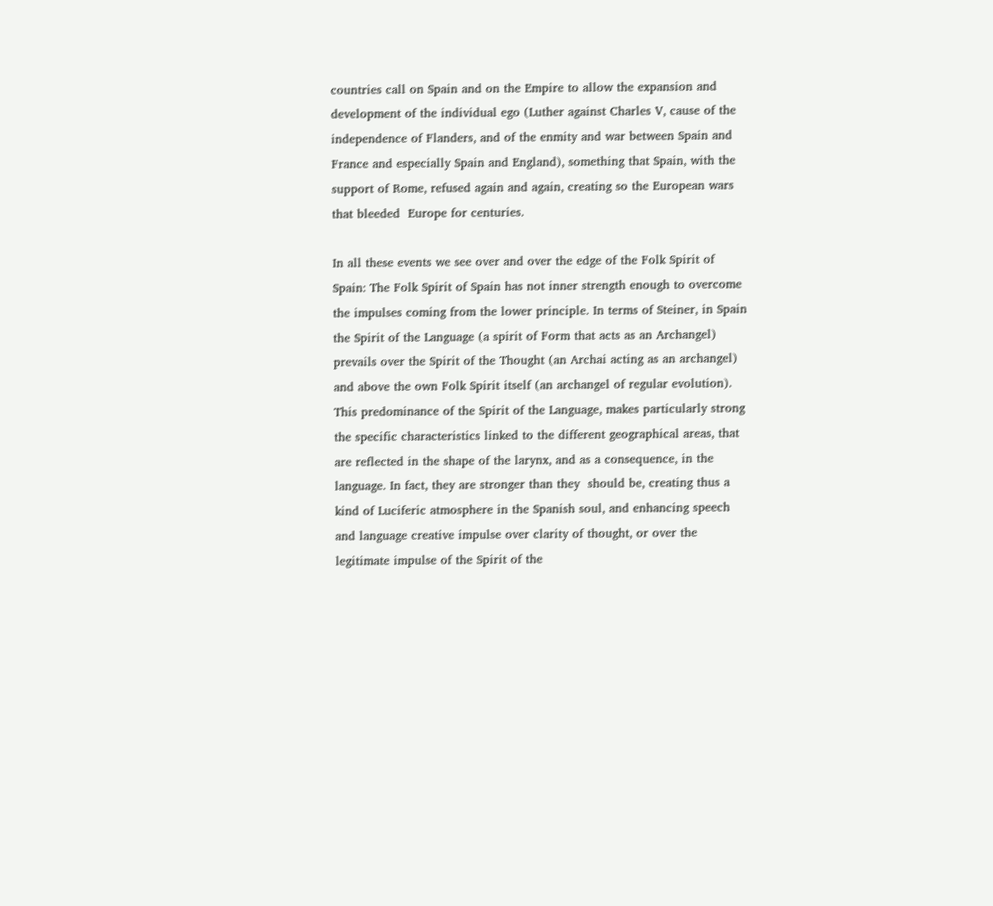countries call on Spain and on the Empire to allow the expansion and development of the individual ego (Luther against Charles V, cause of the independence of Flanders, and of the enmity and war between Spain and France and especially Spain and England), something that Spain, with the support of Rome, refused again and again, creating so the European wars that bleeded  Europe for centuries.

In all these events we see over and over the edge of the Folk Spirit of Spain: The Folk Spirit of Spain has not inner strength enough to overcome the impulses coming from the lower principle. In terms of Steiner, in Spain the Spirit of the Language (a spirit of Form that acts as an Archangel) prevails over the Spirit of the Thought (an Archai acting as an archangel) and above the own Folk Spirit itself (an archangel of regular evolution). This predominance of the Spirit of the Language, makes particularly strong the specific characteristics linked to the different geographical areas, that are reflected in the shape of the larynx, and as a consequence, in the language. In fact, they are stronger than they  should be, creating thus a kind of Luciferic atmosphere in the Spanish soul, and enhancing speech and language creative impulse over clarity of thought, or over the legitimate impulse of the Spirit of the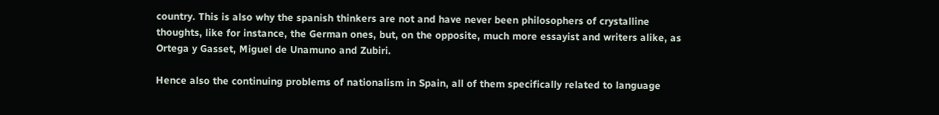country. This is also why the spanish thinkers are not and have never been philosophers of crystalline thoughts, like for instance, the German ones, but, on the opposite, much more essayist and writers alike, as Ortega y Gasset, Miguel de Unamuno and Zubiri.

Hence also the continuing problems of nationalism in Spain, all of them specifically related to language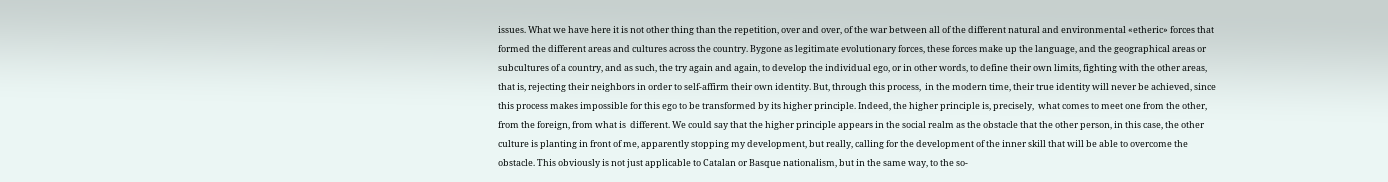issues. What we have here it is not other thing than the repetition, over and over, of the war between all of the different natural and environmental «etheric» forces that formed the different areas and cultures across the country. Bygone as legitimate evolutionary forces, these forces make up the language, and the geographical areas or subcultures of a country, and as such, the try again and again, to develop the individual ego, or in other words, to define their own limits, fighting with the other areas, that is, rejecting their neighbors in order to self-affirm their own identity. But, through this process,  in the modern time, their true identity will never be achieved, since this process makes impossible for this ego to be transformed by its higher principle. Indeed, the higher principle is, precisely,  what comes to meet one from the other, from the foreign, from what is  different. We could say that the higher principle appears in the social realm as the obstacle that the other person, in this case, the other culture is planting in front of me, apparently stopping my development, but really, calling for the development of the inner skill that will be able to overcome the obstacle. This obviously is not just applicable to Catalan or Basque nationalism, but in the same way, to the so-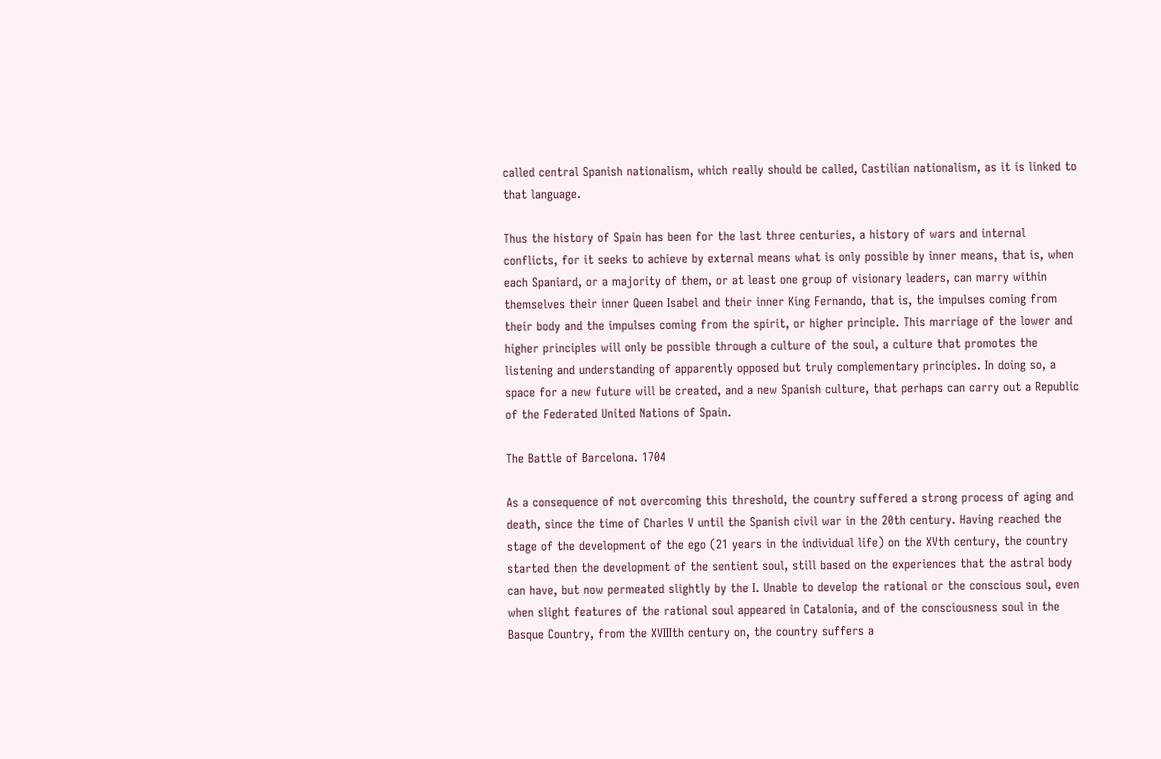called central Spanish nationalism, which really should be called, Castilian nationalism, as it is linked to that language.

Thus the history of Spain has been for the last three centuries, a history of wars and internal conflicts, for it seeks to achieve by external means what is only possible by inner means, that is, when each Spaniard, or a majority of them, or at least one group of visionary leaders, can marry within themselves their inner Queen Isabel and their inner King Fernando, that is, the impulses coming from their body and the impulses coming from the spirit, or higher principle. This marriage of the lower and higher principles will only be possible through a culture of the soul, a culture that promotes the listening and understanding of apparently opposed but truly complementary principles. In doing so, a space for a new future will be created, and a new Spanish culture, that perhaps can carry out a Republic of the Federated United Nations of Spain.

The Battle of Barcelona. 1704

As a consequence of not overcoming this threshold, the country suffered a strong process of aging and death, since the time of Charles V until the Spanish civil war in the 20th century. Having reached the stage of the development of the ego (21 years in the individual life) on the XVth century, the country started then the development of the sentient soul, still based on the experiences that the astral body can have, but now permeated slightly by the I. Unable to develop the rational or the conscious soul, even when slight features of the rational soul appeared in Catalonia, and of the consciousness soul in the Basque Country, from the XVIIIth century on, the country suffers a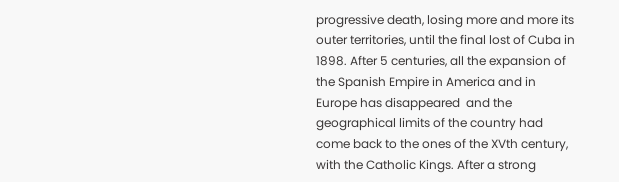progressive death, losing more and more its outer territories, until the final lost of Cuba in 1898. After 5 centuries, all the expansion of the Spanish Empire in America and in Europe has disappeared  and the geographical limits of the country had come back to the ones of the XVth century, with the Catholic Kings. After a strong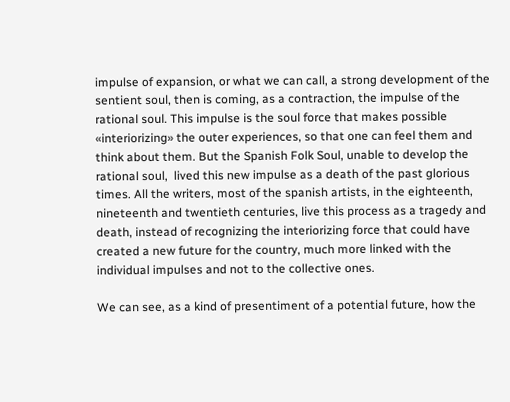impulse of expansion, or what we can call, a strong development of the sentient soul, then is coming, as a contraction, the impulse of the rational soul. This impulse is the soul force that makes possible «interiorizing» the outer experiences, so that one can feel them and think about them. But the Spanish Folk Soul, unable to develop the rational soul,  lived this new impulse as a death of the past glorious times. All the writers, most of the spanish artists, in the eighteenth,  nineteenth and twentieth centuries, live this process as a tragedy and death, instead of recognizing the interiorizing force that could have created a new future for the country, much more linked with the individual impulses and not to the collective ones.

We can see, as a kind of presentiment of a potential future, how the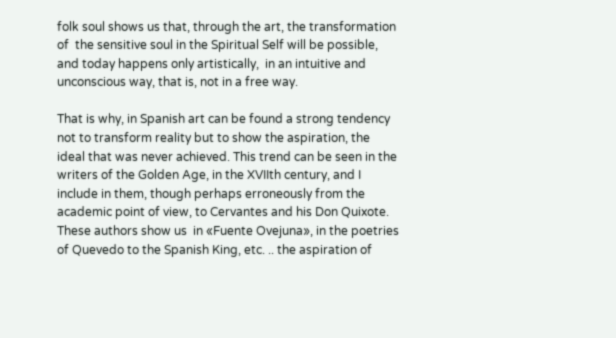folk soul shows us that, through the art, the transformation of  the sensitive soul in the Spiritual Self will be possible, and today happens only artistically,  in an intuitive and unconscious way, that is, not in a free way.

That is why, in Spanish art can be found a strong tendency not to transform reality but to show the aspiration, the ideal that was never achieved. This trend can be seen in the writers of the Golden Age, in the XVIIth century, and I include in them, though perhaps erroneously from the academic point of view, to Cervantes and his Don Quixote. These authors show us  in «Fuente Ovejuna», in the poetries of Quevedo to the Spanish King, etc. .. the aspiration of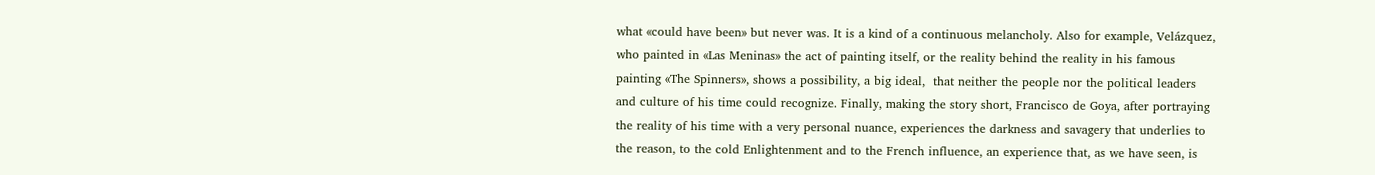what «could have been» but never was. It is a kind of a continuous melancholy. Also for example, Velázquez, who painted in «Las Meninas» the act of painting itself, or the reality behind the reality in his famous painting «The Spinners», shows a possibility, a big ideal,  that neither the people nor the political leaders and culture of his time could recognize. Finally, making the story short, Francisco de Goya, after portraying the reality of his time with a very personal nuance, experiences the darkness and savagery that underlies to the reason, to the cold Enlightenment and to the French influence, an experience that, as we have seen, is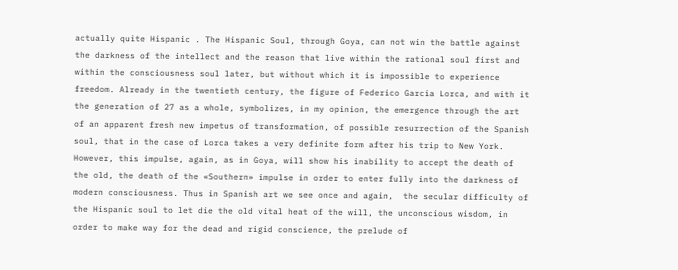actually quite Hispanic . The Hispanic Soul, through Goya, can not win the battle against the darkness of the intellect and the reason that live within the rational soul first and within the consciousness soul later, but without which it is impossible to experience freedom. Already in the twentieth century, the figure of Federico Garcia Lorca, and with it the generation of 27 as a whole, symbolizes, in my opinion, the emergence through the art of an apparent fresh new impetus of transformation, of possible resurrection of the Spanish soul, that in the case of Lorca takes a very definite form after his trip to New York. However, this impulse, again, as in Goya, will show his inability to accept the death of the old, the death of the «Southern» impulse in order to enter fully into the darkness of modern consciousness. Thus in Spanish art we see once and again,  the secular difficulty of the Hispanic soul to let die the old vital heat of the will, the unconscious wisdom, in order to make way for the dead and rigid conscience, the prelude of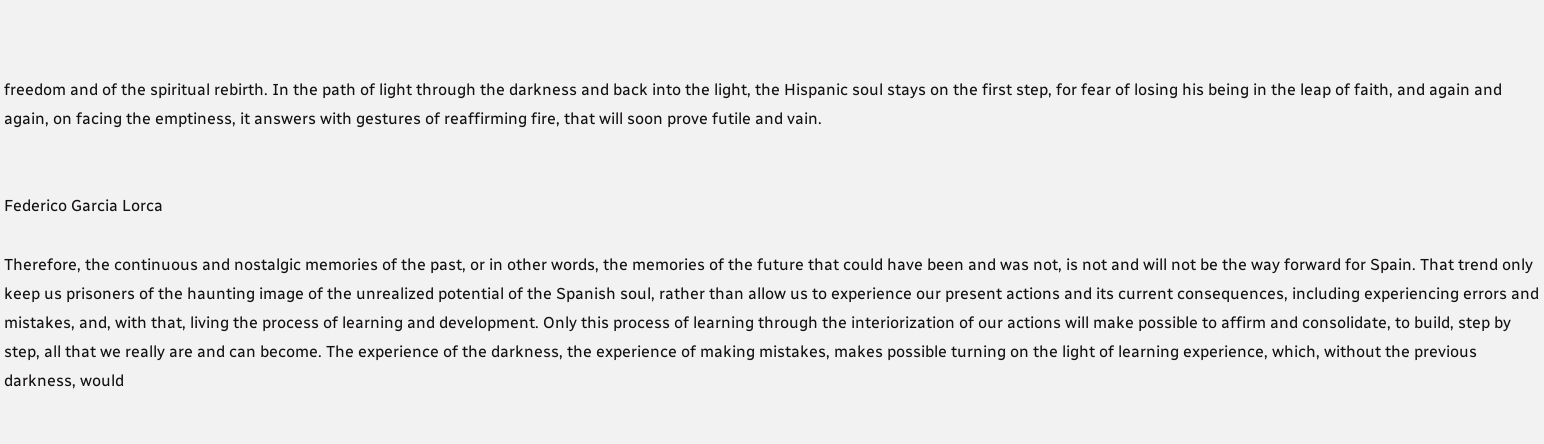freedom and of the spiritual rebirth. In the path of light through the darkness and back into the light, the Hispanic soul stays on the first step, for fear of losing his being in the leap of faith, and again and again, on facing the emptiness, it answers with gestures of reaffirming fire, that will soon prove futile and vain.


Federico Garcia Lorca

Therefore, the continuous and nostalgic memories of the past, or in other words, the memories of the future that could have been and was not, is not and will not be the way forward for Spain. That trend only keep us prisoners of the haunting image of the unrealized potential of the Spanish soul, rather than allow us to experience our present actions and its current consequences, including experiencing errors and mistakes, and, with that, living the process of learning and development. Only this process of learning through the interiorization of our actions will make possible to affirm and consolidate, to build, step by step, all that we really are and can become. The experience of the darkness, the experience of making mistakes, makes possible turning on the light of learning experience, which, without the previous darkness, would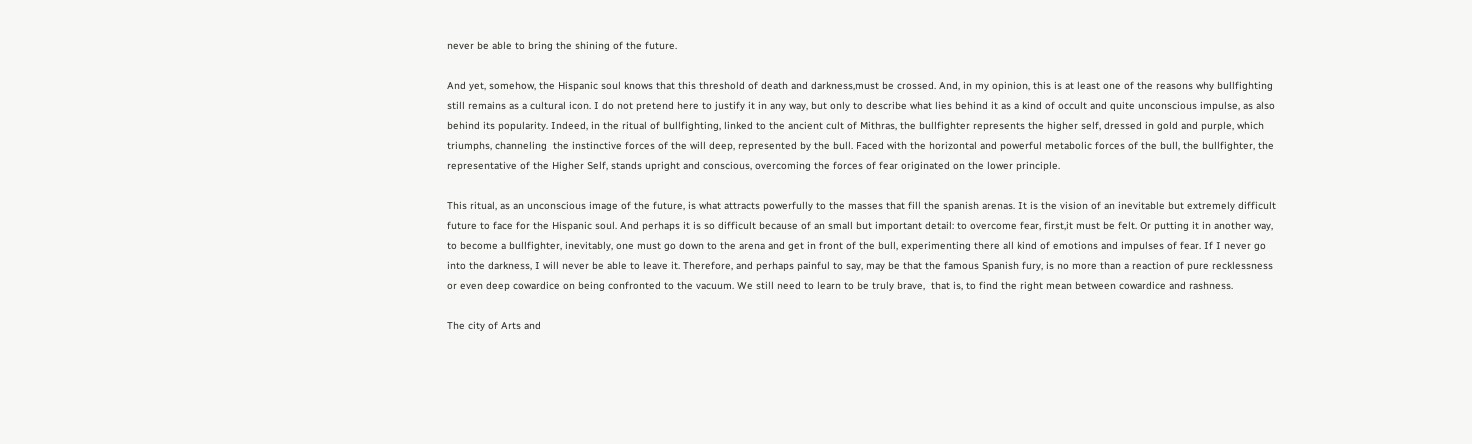never be able to bring the shining of the future.

And yet, somehow, the Hispanic soul knows that this threshold of death and darkness,must be crossed. And, in my opinion, this is at least one of the reasons why bullfighting still remains as a cultural icon. I do not pretend here to justify it in any way, but only to describe what lies behind it as a kind of occult and quite unconscious impulse, as also behind its popularity. Indeed, in the ritual of bullfighting, linked to the ancient cult of Mithras, the bullfighter represents the higher self, dressed in gold and purple, which triumphs, channeling  the instinctive forces of the will deep, represented by the bull. Faced with the horizontal and powerful metabolic forces of the bull, the bullfighter, the representative of the Higher Self, stands upright and conscious, overcoming the forces of fear originated on the lower principle.

This ritual, as an unconscious image of the future, is what attracts powerfully to the masses that fill the spanish arenas. It is the vision of an inevitable but extremely difficult future to face for the Hispanic soul. And perhaps it is so difficult because of an small but important detail: to overcome fear, first,it must be felt. Or putting it in another way, to become a bullfighter, inevitably, one must go down to the arena and get in front of the bull, experimenting there all kind of emotions and impulses of fear. If I never go into the darkness, I will never be able to leave it. Therefore, and perhaps painful to say, may be that the famous Spanish fury, is no more than a reaction of pure recklessness or even deep cowardice on being confronted to the vacuum. We still need to learn to be truly brave,  that is, to find the right mean between cowardice and rashness.

The city of Arts and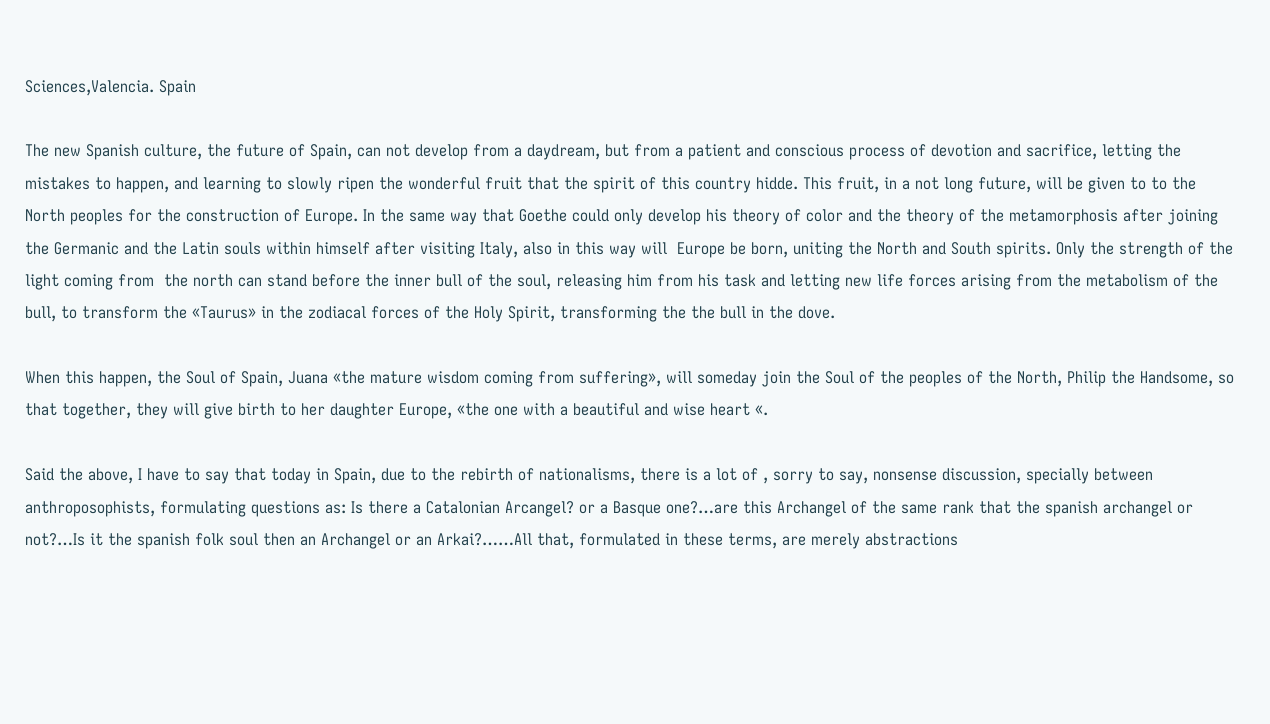Sciences,Valencia. Spain

The new Spanish culture, the future of Spain, can not develop from a daydream, but from a patient and conscious process of devotion and sacrifice, letting the mistakes to happen, and learning to slowly ripen the wonderful fruit that the spirit of this country hidde. This fruit, in a not long future, will be given to to the North peoples for the construction of Europe. In the same way that Goethe could only develop his theory of color and the theory of the metamorphosis after joining the Germanic and the Latin souls within himself after visiting Italy, also in this way will  Europe be born, uniting the North and South spirits. Only the strength of the light coming from  the north can stand before the inner bull of the soul, releasing him from his task and letting new life forces arising from the metabolism of the bull, to transform the «Taurus» in the zodiacal forces of the Holy Spirit, transforming the the bull in the dove.

When this happen, the Soul of Spain, Juana «the mature wisdom coming from suffering», will someday join the Soul of the peoples of the North, Philip the Handsome, so that together, they will give birth to her daughter Europe, «the one with a beautiful and wise heart «.

Said the above, I have to say that today in Spain, due to the rebirth of nationalisms, there is a lot of , sorry to say, nonsense discussion, specially between anthroposophists, formulating questions as: Is there a Catalonian Arcangel? or a Basque one?…are this Archangel of the same rank that the spanish archangel or not?…Is it the spanish folk soul then an Archangel or an Arkai?……All that, formulated in these terms, are merely abstractions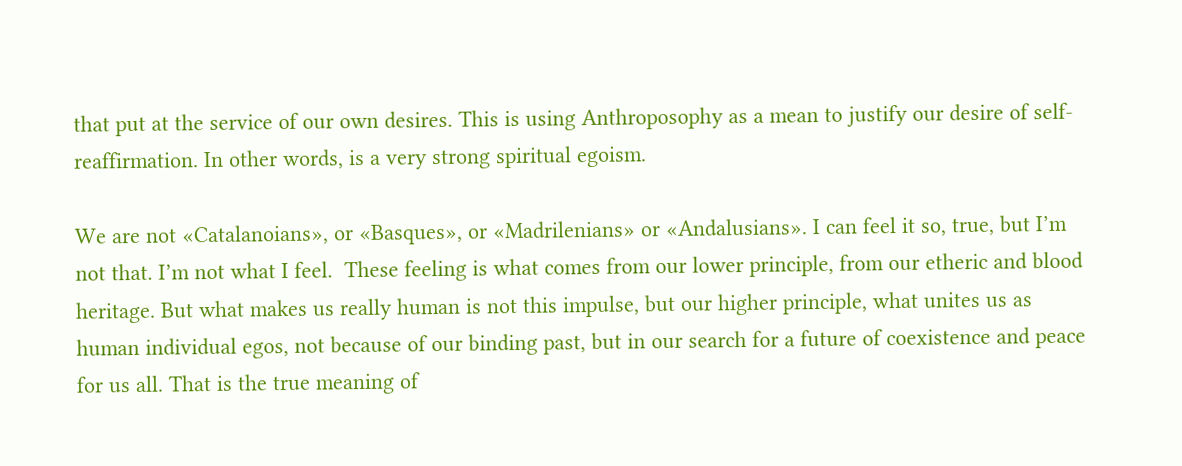that put at the service of our own desires. This is using Anthroposophy as a mean to justify our desire of self-reaffirmation. In other words, is a very strong spiritual egoism.

We are not «Catalanoians», or «Basques», or «Madrilenians» or «Andalusians». I can feel it so, true, but I’m not that. I’m not what I feel.  These feeling is what comes from our lower principle, from our etheric and blood heritage. But what makes us really human is not this impulse, but our higher principle, what unites us as human individual egos, not because of our binding past, but in our search for a future of coexistence and peace for us all. That is the true meaning of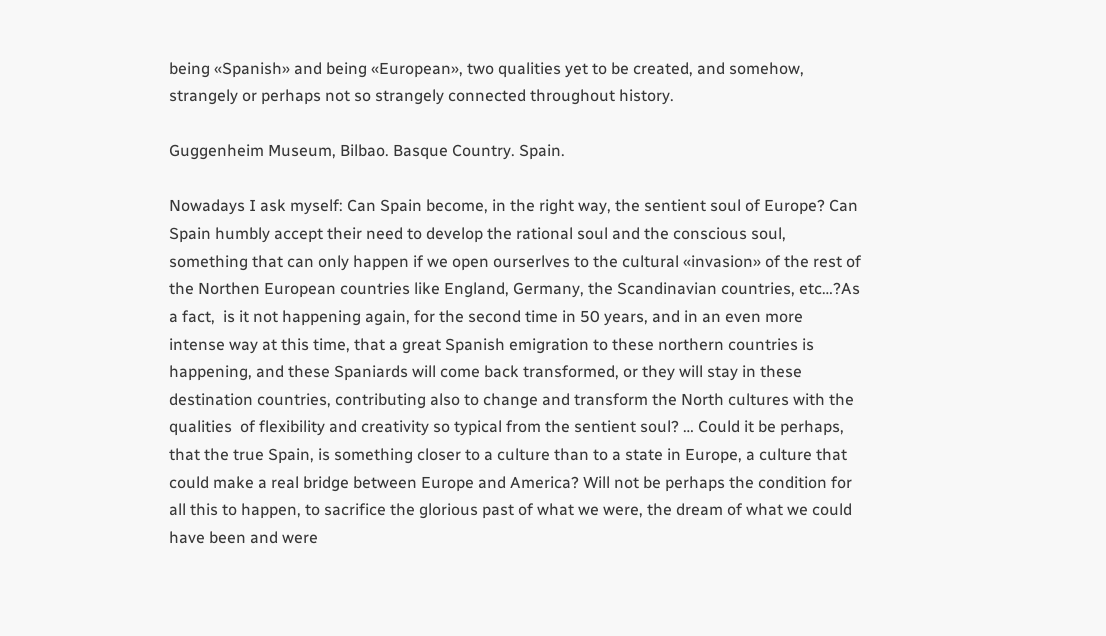being «Spanish» and being «European», two qualities yet to be created, and somehow, strangely or perhaps not so strangely connected throughout history.

Guggenheim Museum, Bilbao. Basque Country. Spain.

Nowadays I ask myself: Can Spain become, in the right way, the sentient soul of Europe? Can Spain humbly accept their need to develop the rational soul and the conscious soul, something that can only happen if we open ourserlves to the cultural «invasion» of the rest of the Northen European countries like England, Germany, the Scandinavian countries, etc…?As a fact,  is it not happening again, for the second time in 50 years, and in an even more intense way at this time, that a great Spanish emigration to these northern countries is happening, and these Spaniards will come back transformed, or they will stay in these destination countries, contributing also to change and transform the North cultures with the qualities  of flexibility and creativity so typical from the sentient soul? … Could it be perhaps, that the true Spain, is something closer to a culture than to a state in Europe, a culture that could make a real bridge between Europe and America? Will not be perhaps the condition for all this to happen, to sacrifice the glorious past of what we were, the dream of what we could have been and were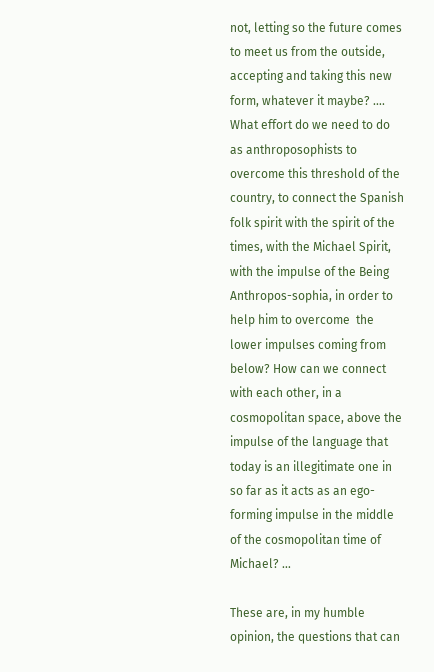not, letting so the future comes to meet us from the outside, accepting and taking this new form, whatever it maybe? …. What effort do we need to do as anthroposophists to overcome this threshold of the country, to connect the Spanish folk spirit with the spirit of the times, with the Michael Spirit, with the impulse of the Being Anthropos-sophia, in order to help him to overcome  the lower impulses coming from below? How can we connect with each other, in a cosmopolitan space, above the impulse of the language that today is an illegitimate one in so far as it acts as an ego-forming impulse in the middle of the cosmopolitan time of Michael? …

These are, in my humble opinion, the questions that can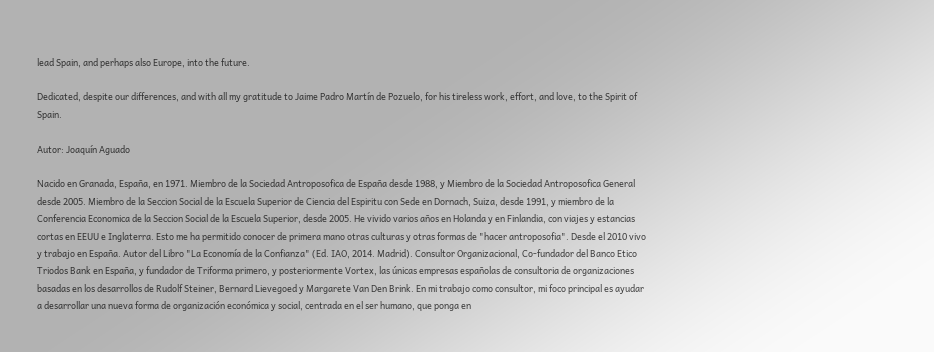lead Spain, and perhaps also Europe, into the future.

Dedicated, despite our differences, and with all my gratitude to Jaime Padro Martín de Pozuelo, for his tireless work, effort, and love, to the Spirit of Spain.

Autor: Joaquín Aguado

Nacido en Granada, España, en 1971. Miembro de la Sociedad Antroposofica de España desde 1988, y Miembro de la Sociedad Antroposofica General desde 2005. Miembro de la Seccion Social de la Escuela Superior de Ciencia del Espiritu con Sede en Dornach, Suiza, desde 1991, y miembro de la Conferencia Economica de la Seccion Social de la Escuela Superior, desde 2005. He vivido varios años en Holanda y en Finlandia, con viajes y estancias cortas en EEUU e Inglaterra. Esto me ha permitido conocer de primera mano otras culturas y otras formas de "hacer antroposofia". Desde el 2010 vivo y trabajo en España. Autor del Libro "La Economía de la Confianza" (Ed. IAO, 2014. Madrid). Consultor Organizacional, Co-fundador del Banco Etico Triodos Bank en España, y fundador de Triforma primero, y posteriormente Vortex, las únicas empresas españolas de consultoria de organizaciones basadas en los desarrollos de Rudolf Steiner, Bernard Lievegoed y Margarete Van Den Brink. En mi trabajo como consultor, mi foco principal es ayudar a desarrollar una nueva forma de organización económica y social, centrada en el ser humano, que ponga en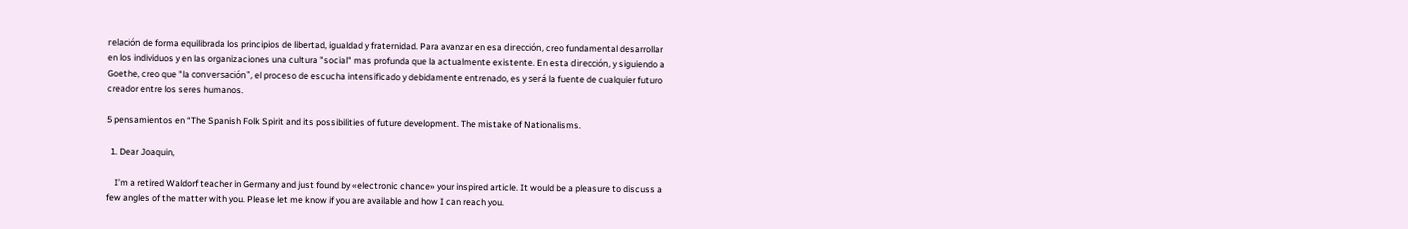relación de forma equilibrada los principios de libertad, igualdad y fraternidad. Para avanzar en esa dirección, creo fundamental desarrollar en los individuos y en las organizaciones una cultura "social" mas profunda que la actualmente existente. En esta dirección, y siguiendo a Goethe, creo que "la conversación", el proceso de escucha intensificado y debidamente entrenado, es y será la fuente de cualquier futuro creador entre los seres humanos.

5 pensamientos en “The Spanish Folk Spirit and its possibilities of future development. The mistake of Nationalisms.

  1. Dear Joaquin,

    I’m a retired Waldorf teacher in Germany and just found by «electronic chance» your inspired article. It would be a pleasure to discuss a few angles of the matter with you. Please let me know if you are available and how I can reach you.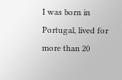I was born in Portugal, lived for more than 20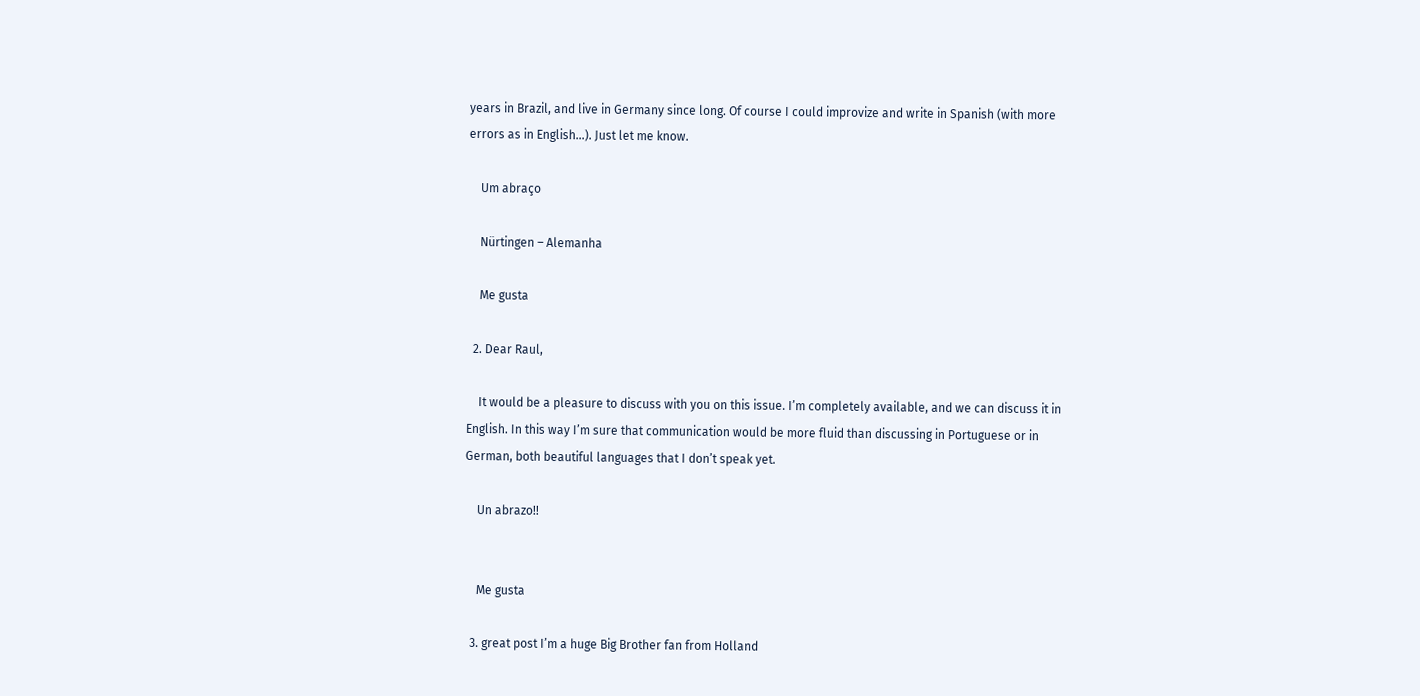years in Brazil, and live in Germany since long. Of course I could improvize and write in Spanish (with more errors as in English…). Just let me know.

    Um abraço

    Nürtingen – Alemanha

    Me gusta

  2. Dear Raul,

    It would be a pleasure to discuss with you on this issue. I’m completely available, and we can discuss it in English. In this way I’m sure that communication would be more fluid than discussing in Portuguese or in German, both beautiful languages that I don’t speak yet.

    Un abrazo!!


    Me gusta

  3. great post I’m a huge Big Brother fan from Holland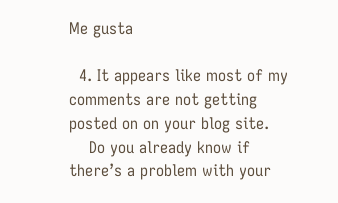Me gusta

  4. It appears like most of my comments are not getting posted on on your blog site.
    Do you already know if there’s a problem with your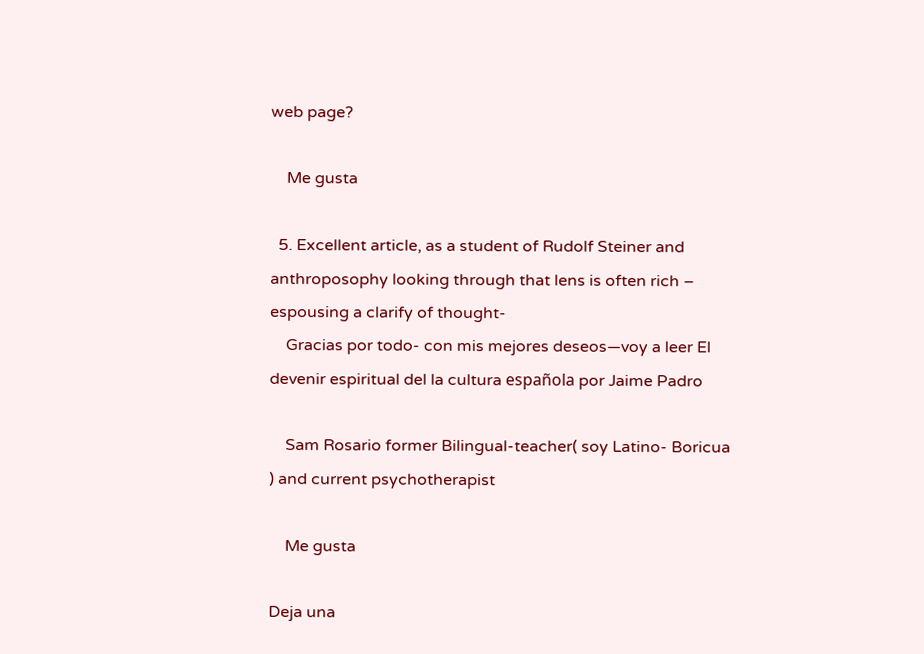web page?

    Me gusta

  5. Excellent article, as a student of Rudolf Steiner and anthroposophy looking through that lens is often rich – espousing a clarify of thought-
    Gracias por todo- con mis mejores deseos—voy a leer El devenir espiritual del la cultura española por Jaime Padro

    Sam Rosario former Bilingual-teacher( soy Latino- Boricua ) and current psychotherapist

    Me gusta

Deja una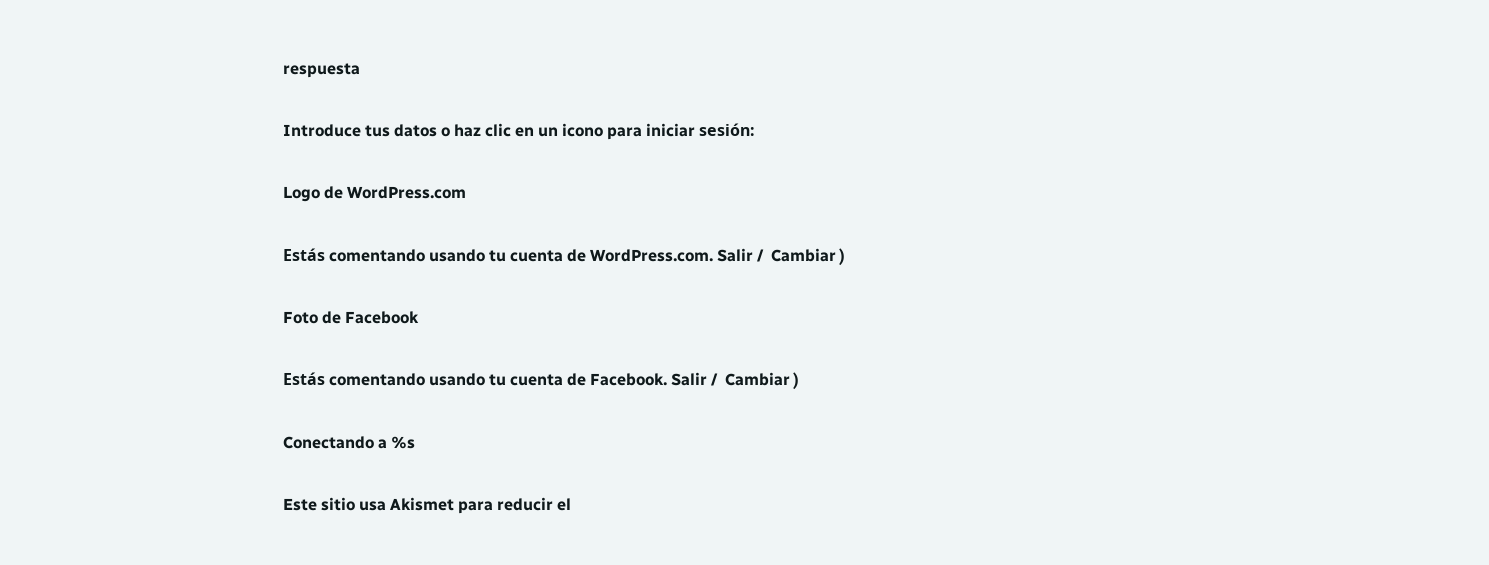respuesta

Introduce tus datos o haz clic en un icono para iniciar sesión:

Logo de WordPress.com

Estás comentando usando tu cuenta de WordPress.com. Salir /  Cambiar )

Foto de Facebook

Estás comentando usando tu cuenta de Facebook. Salir /  Cambiar )

Conectando a %s

Este sitio usa Akismet para reducir el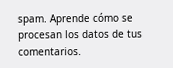spam. Aprende cómo se procesan los datos de tus comentarios.